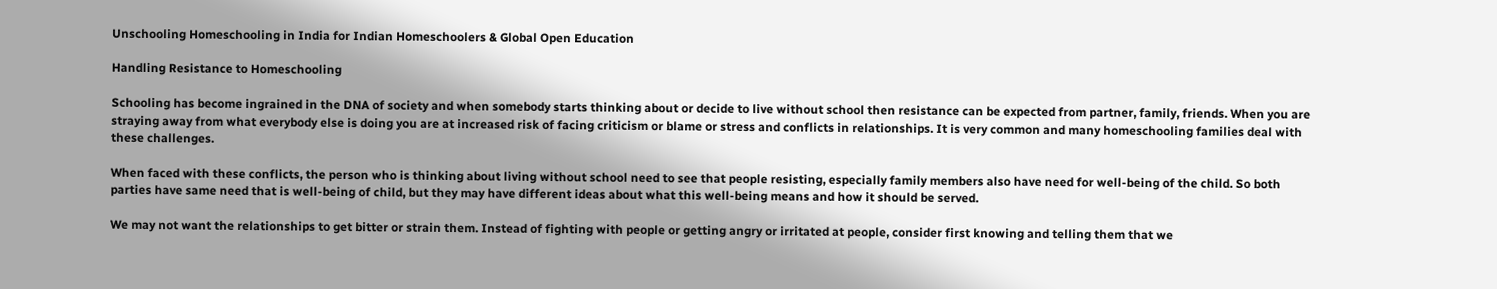Unschooling Homeschooling in India for Indian Homeschoolers & Global Open Education

Handling Resistance to Homeschooling

Schooling has become ingrained in the DNA of society and when somebody starts thinking about or decide to live without school then resistance can be expected from partner, family, friends. When you are straying away from what everybody else is doing you are at increased risk of facing criticism or blame or stress and conflicts in relationships. It is very common and many homeschooling families deal with these challenges.

When faced with these conflicts, the person who is thinking about living without school need to see that people resisting, especially family members also have need for well-being of the child. So both parties have same need that is well-being of child, but they may have different ideas about what this well-being means and how it should be served.

We may not want the relationships to get bitter or strain them. Instead of fighting with people or getting angry or irritated at people, consider first knowing and telling them that we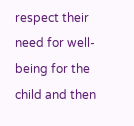respect their need for well-being for the child and then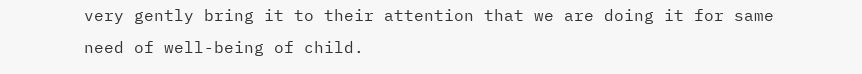very gently bring it to their attention that we are doing it for same need of well-being of child.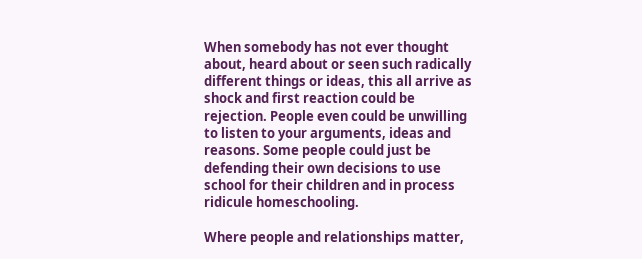When somebody has not ever thought about, heard about or seen such radically different things or ideas, this all arrive as shock and first reaction could be rejection. People even could be unwilling to listen to your arguments, ideas and reasons. Some people could just be defending their own decisions to use school for their children and in process ridicule homeschooling.

Where people and relationships matter,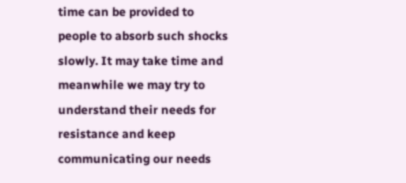time can be provided to people to absorb such shocks slowly. It may take time and meanwhile we may try to understand their needs for resistance and keep communicating our needs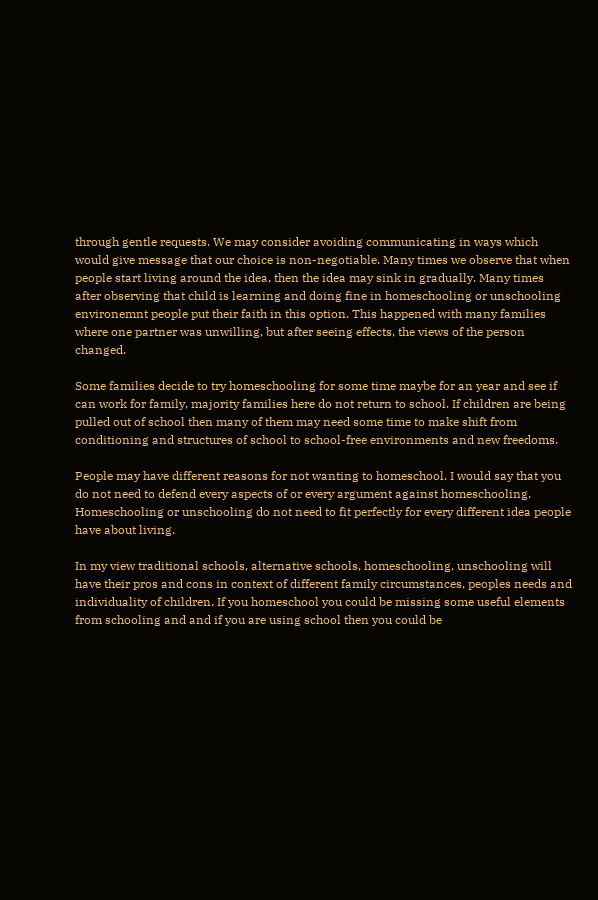through gentle requests. We may consider avoiding communicating in ways which would give message that our choice is non-negotiable. Many times we observe that when people start living around the idea, then the idea may sink in gradually. Many times after observing that child is learning and doing fine in homeschooling or unschooling environemnt people put their faith in this option. This happened with many families where one partner was unwilling, but after seeing effects, the views of the person changed.

Some families decide to try homeschooling for some time maybe for an year and see if can work for family, majority families here do not return to school. If children are being pulled out of school then many of them may need some time to make shift from conditioning and structures of school to school-free environments and new freedoms.

People may have different reasons for not wanting to homeschool. I would say that you do not need to defend every aspects of or every argument against homeschooling. Homeschooling or unschooling do not need to fit perfectly for every different idea people have about living.

In my view traditional schools, alternative schools, homeschooling, unschooling will have their pros and cons in context of different family circumstances, peoples needs and individuality of children. If you homeschool you could be missing some useful elements from schooling and and if you are using school then you could be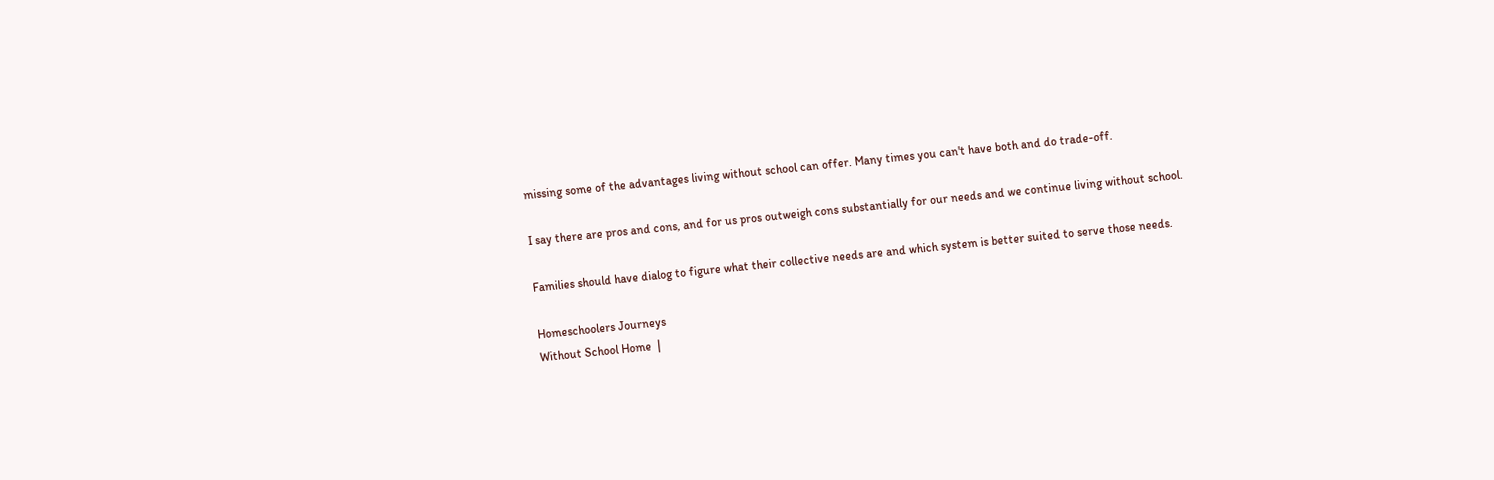missing some of the advantages living without school can offer. Many times you can't have both and do trade-off.

I say there are pros and cons, and for us pros outweigh cons substantially for our needs and we continue living without school.

Families should have dialog to figure what their collective needs are and which system is better suited to serve those needs.

Homeschoolers Journeys
Without School Home  |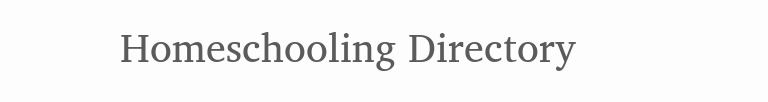Homeschooling Directory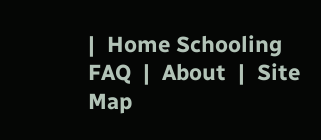|  Home Schooling FAQ  |  About  |  Site Map